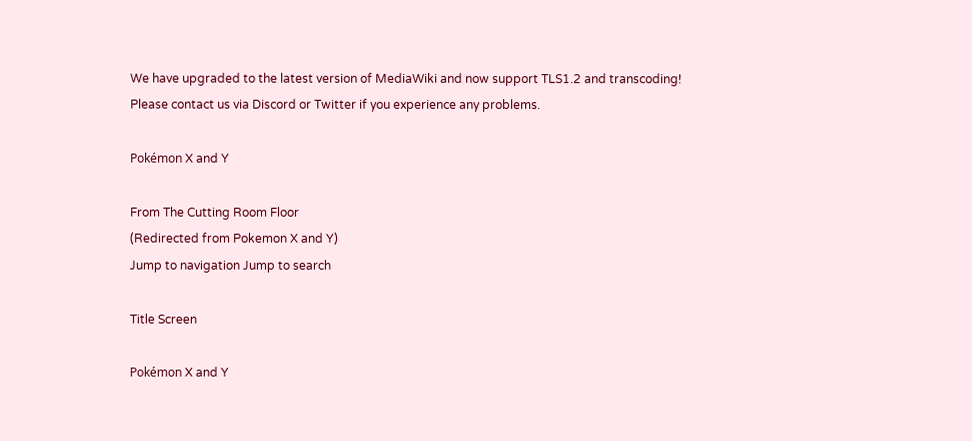We have upgraded to the latest version of MediaWiki and now support TLS1.2 and transcoding!
Please contact us via Discord or Twitter if you experience any problems.

Pokémon X and Y

From The Cutting Room Floor
(Redirected from Pokemon X and Y)
Jump to navigation Jump to search

Title Screen

Pokémon X and Y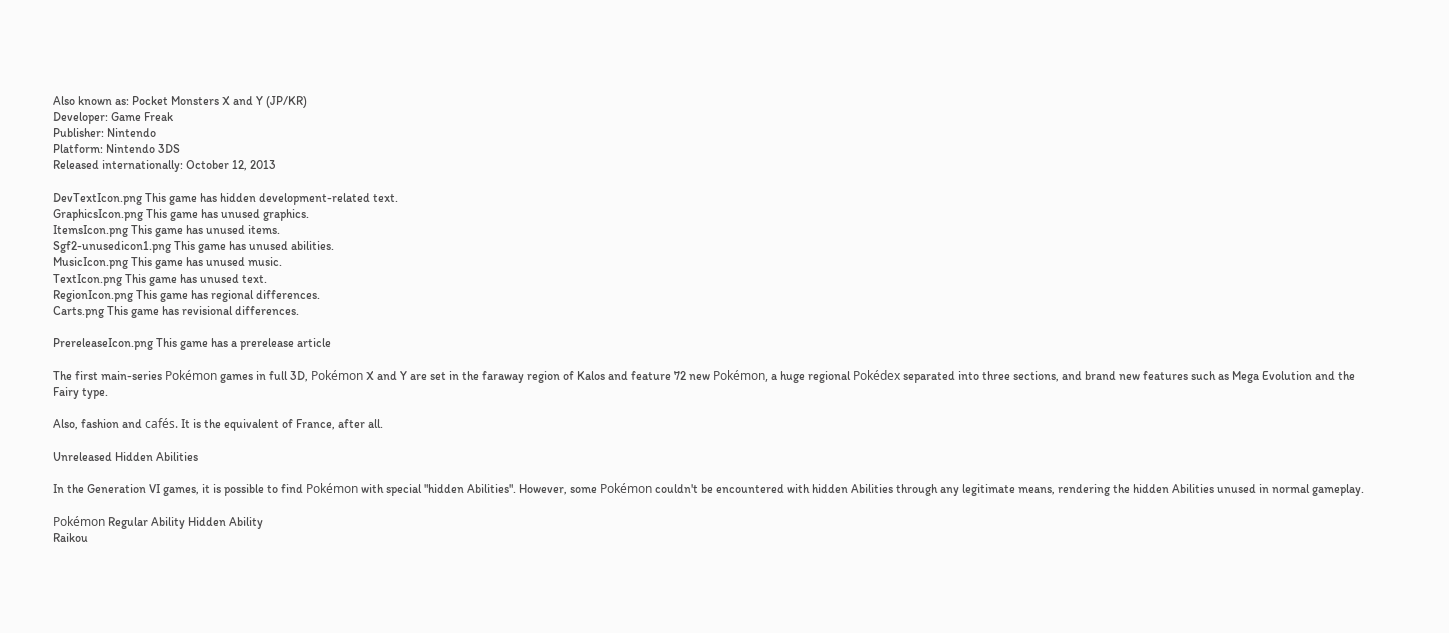Also known as: Pocket Monsters X and Y (JP/KR)
Developer: Game Freak
Publisher: Nintendo
Platform: Nintendo 3DS
Released internationally: October 12, 2013

DevTextIcon.png This game has hidden development-related text.
GraphicsIcon.png This game has unused graphics.
ItemsIcon.png This game has unused items.
Sgf2-unusedicon1.png This game has unused abilities.
MusicIcon.png This game has unused music.
TextIcon.png This game has unused text.
RegionIcon.png This game has regional differences.
Carts.png This game has revisional differences.

PrereleaseIcon.png This game has a prerelease article

The first main-series Pokémon games in full 3D, Pokémon X and Y are set in the faraway region of Kalos and feature 72 new Pokémon, a huge regional Pokédex separated into three sections, and brand new features such as Mega Evolution and the Fairy type.

Also, fashion and cafés. It is the equivalent of France, after all.

Unreleased Hidden Abilities

In the Generation VI games, it is possible to find Pokémon with special "hidden Abilities". However, some Pokémon couldn't be encountered with hidden Abilities through any legitimate means, rendering the hidden Abilities unused in normal gameplay.

Pokémon Regular Ability Hidden Ability
Raikou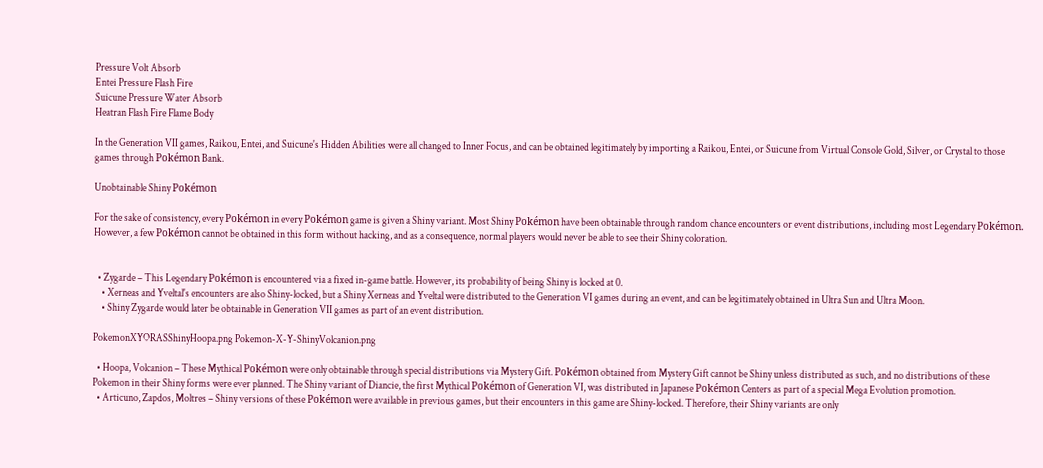Pressure Volt Absorb
Entei Pressure Flash Fire
Suicune Pressure Water Absorb
Heatran Flash Fire Flame Body

In the Generation VII games, Raikou, Entei, and Suicune's Hidden Abilities were all changed to Inner Focus, and can be obtained legitimately by importing a Raikou, Entei, or Suicune from Virtual Console Gold, Silver, or Crystal to those games through Pokémon Bank.

Unobtainable Shiny Pokémon

For the sake of consistency, every Pokémon in every Pokémon game is given a Shiny variant. Most Shiny Pokémon have been obtainable through random chance encounters or event distributions, including most Legendary Pokémon. However, a few Pokémon cannot be obtained in this form without hacking, and as a consequence, normal players would never be able to see their Shiny coloration.


  • Zygarde – This Legendary Pokémon is encountered via a fixed in-game battle. However, its probability of being Shiny is locked at 0.
    • Xerneas and Yveltal's encounters are also Shiny-locked, but a Shiny Xerneas and Yveltal were distributed to the Generation VI games during an event, and can be legitimately obtained in Ultra Sun and Ultra Moon.
    • Shiny Zygarde would later be obtainable in Generation VII games as part of an event distribution.

PokemonXYORASShinyHoopa.png Pokemon-X-Y-ShinyVolcanion.png

  • Hoopa, Volcanion – These Mythical Pokémon were only obtainable through special distributions via Mystery Gift. Pokémon obtained from Mystery Gift cannot be Shiny unless distributed as such, and no distributions of these Pokemon in their Shiny forms were ever planned. The Shiny variant of Diancie, the first Mythical Pokémon of Generation VI, was distributed in Japanese Pokémon Centers as part of a special Mega Evolution promotion.
  • Articuno, Zapdos, Moltres – Shiny versions of these Pokémon were available in previous games, but their encounters in this game are Shiny-locked. Therefore, their Shiny variants are only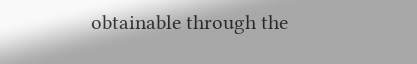obtainable through the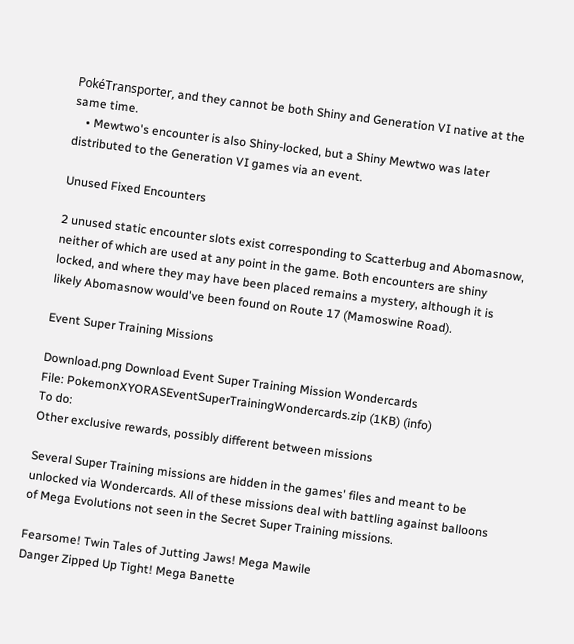PokéTransporter, and they cannot be both Shiny and Generation VI native at the same time.
    • Mewtwo's encounter is also Shiny-locked, but a Shiny Mewtwo was later distributed to the Generation VI games via an event.

Unused Fixed Encounters

2 unused static encounter slots exist corresponding to Scatterbug and Abomasnow, neither of which are used at any point in the game. Both encounters are shiny locked, and where they may have been placed remains a mystery, although it is likely Abomasnow would've been found on Route 17 (Mamoswine Road).

Event Super Training Missions

Download.png Download Event Super Training Mission Wondercards
File: PokemonXYORASEventSuperTrainingWondercards.zip (1KB) (info)
To do:
Other exclusive rewards, possibly different between missions

Several Super Training missions are hidden in the games' files and meant to be unlocked via Wondercards. All of these missions deal with battling against balloons of Mega Evolutions not seen in the Secret Super Training missions.

Fearsome! Twin Tales of Jutting Jaws! Mega Mawile
Danger Zipped Up Tight! Mega Banette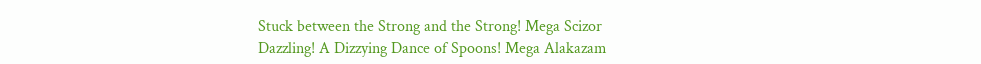Stuck between the Strong and the Strong! Mega Scizor
Dazzling! A Dizzying Dance of Spoons! Mega Alakazam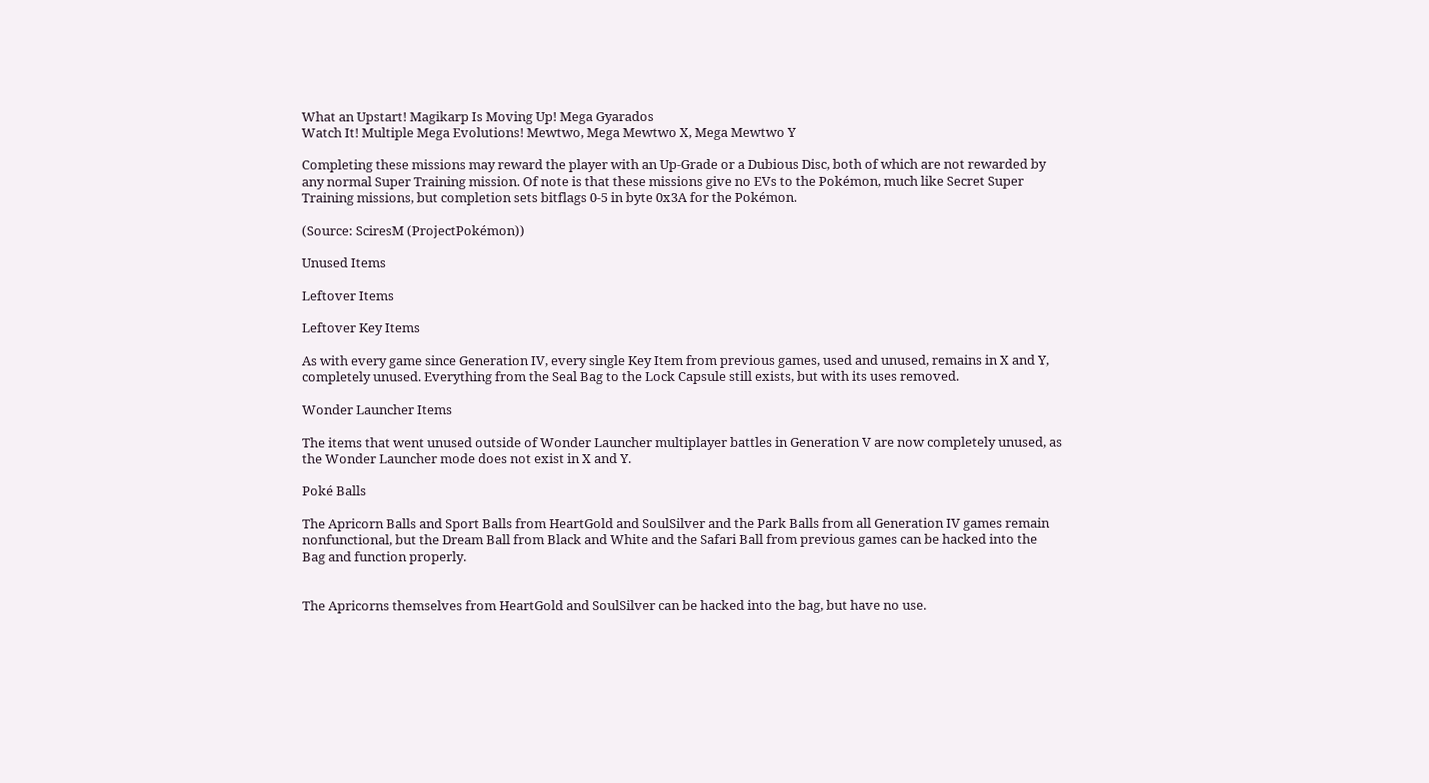What an Upstart! Magikarp Is Moving Up! Mega Gyarados
Watch It! Multiple Mega Evolutions! Mewtwo, Mega Mewtwo X, Mega Mewtwo Y

Completing these missions may reward the player with an Up-Grade or a Dubious Disc, both of which are not rewarded by any normal Super Training mission. Of note is that these missions give no EVs to the Pokémon, much like Secret Super Training missions, but completion sets bitflags 0-5 in byte 0x3A for the Pokémon.

(Source: SciresM (ProjectPokémon))

Unused Items

Leftover Items

Leftover Key Items

As with every game since Generation IV, every single Key Item from previous games, used and unused, remains in X and Y, completely unused. Everything from the Seal Bag to the Lock Capsule still exists, but with its uses removed.

Wonder Launcher Items

The items that went unused outside of Wonder Launcher multiplayer battles in Generation V are now completely unused, as the Wonder Launcher mode does not exist in X and Y.

Poké Balls

The Apricorn Balls and Sport Balls from HeartGold and SoulSilver and the Park Balls from all Generation IV games remain nonfunctional, but the Dream Ball from Black and White and the Safari Ball from previous games can be hacked into the Bag and function properly.


The Apricorns themselves from HeartGold and SoulSilver can be hacked into the bag, but have no use.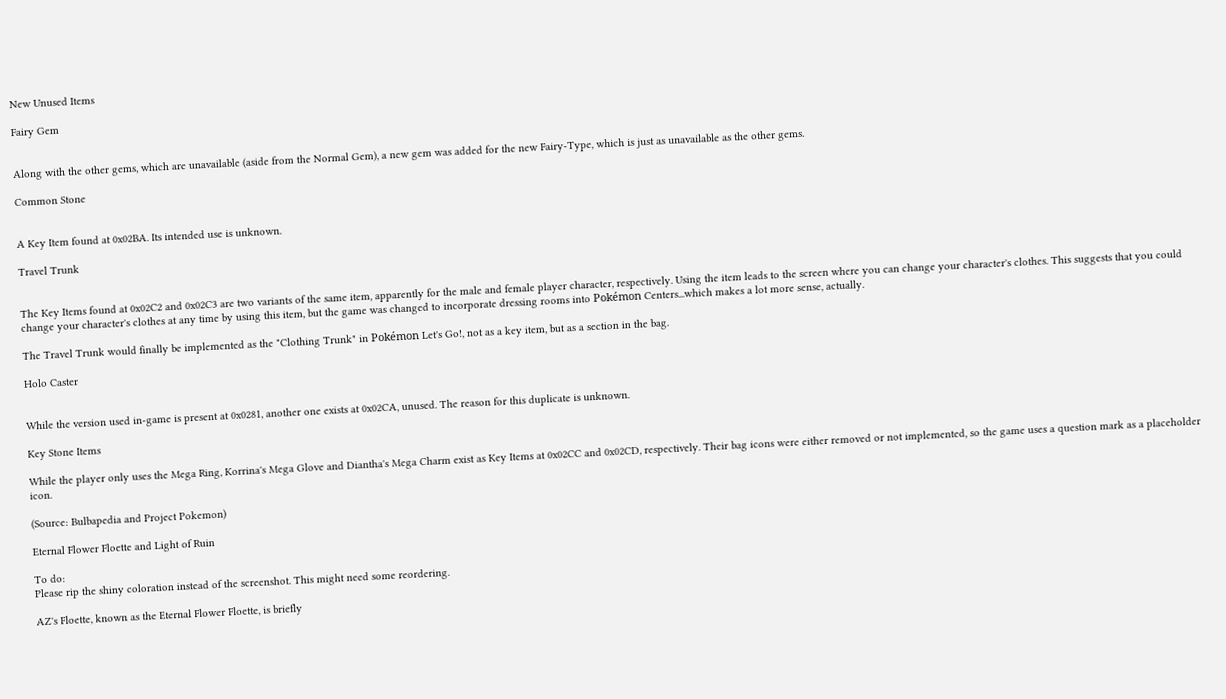New Unused Items

Fairy Gem


Along with the other gems, which are unavailable (aside from the Normal Gem), a new gem was added for the new Fairy-Type, which is just as unavailable as the other gems.

Common Stone


A Key Item found at 0x02BA. Its intended use is unknown.

Travel Trunk


The Key Items found at 0x02C2 and 0x02C3 are two variants of the same item, apparently for the male and female player character, respectively. Using the item leads to the screen where you can change your character's clothes. This suggests that you could change your character's clothes at any time by using this item, but the game was changed to incorporate dressing rooms into Pokémon Centers...which makes a lot more sense, actually.

The Travel Trunk would finally be implemented as the "Clothing Trunk" in Pokémon Let's Go!, not as a key item, but as a section in the bag.

Holo Caster


While the version used in-game is present at 0x0281, another one exists at 0x02CA, unused. The reason for this duplicate is unknown.

Key Stone Items

While the player only uses the Mega Ring, Korrina's Mega Glove and Diantha's Mega Charm exist as Key Items at 0x02CC and 0x02CD, respectively. Their bag icons were either removed or not implemented, so the game uses a question mark as a placeholder icon.

(Source: Bulbapedia and Project Pokemon)

Eternal Flower Floette and Light of Ruin

To do:
Please rip the shiny coloration instead of the screenshot. This might need some reordering.

AZ's Floette, known as the Eternal Flower Floette, is briefly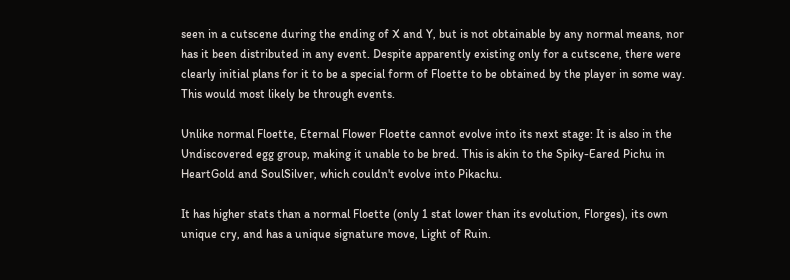seen in a cutscene during the ending of X and Y, but is not obtainable by any normal means, nor has it been distributed in any event. Despite apparently existing only for a cutscene, there were clearly initial plans for it to be a special form of Floette to be obtained by the player in some way. This would most likely be through events.

Unlike normal Floette, Eternal Flower Floette cannot evolve into its next stage: It is also in the Undiscovered egg group, making it unable to be bred. This is akin to the Spiky-Eared Pichu in HeartGold and SoulSilver, which couldn't evolve into Pikachu.

It has higher stats than a normal Floette (only 1 stat lower than its evolution, Florges), its own unique cry, and has a unique signature move, Light of Ruin.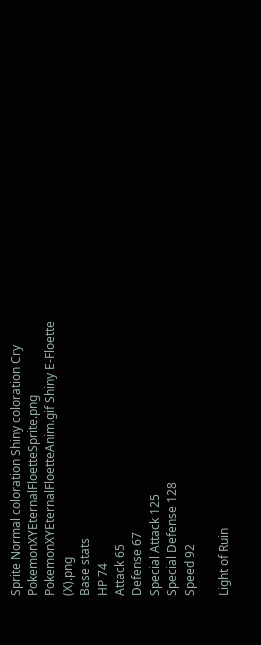Sprite Normal coloration Shiny coloration Cry
PokemonXYEternalFloetteSprite.png PokemonXYEternalFloetteAnim.gif Shiny E-Floette (X).png
Base stats
HP 74
Attack 65
Defense 67
Special Attack 125
Special Defense 128
Speed 92

Light of Ruin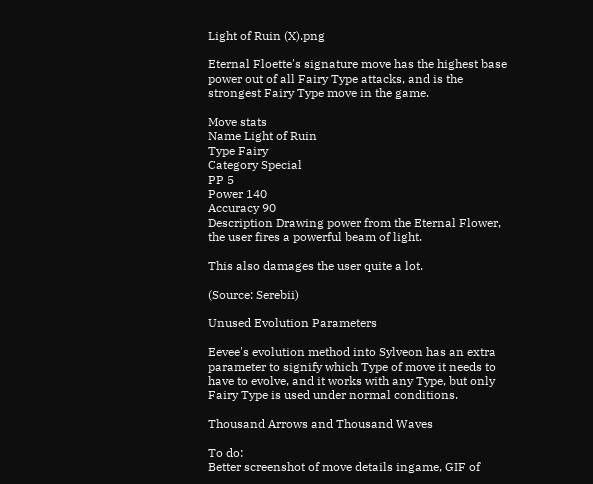Light of Ruin (X).png

Eternal Floette's signature move has the highest base power out of all Fairy Type attacks, and is the strongest Fairy Type move in the game.

Move stats
Name Light of Ruin
Type Fairy
Category Special
PP 5
Power 140
Accuracy 90
Description Drawing power from the Eternal Flower, the user fires a powerful beam of light.

This also damages the user quite a lot.

(Source: Serebii)

Unused Evolution Parameters

Eevee's evolution method into Sylveon has an extra parameter to signify which Type of move it needs to have to evolve, and it works with any Type, but only Fairy Type is used under normal conditions.

Thousand Arrows and Thousand Waves

To do:
Better screenshot of move details ingame, GIF of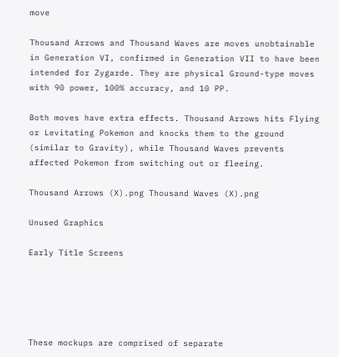move

Thousand Arrows and Thousand Waves are moves unobtainable in Generation VI, confirmed in Generation VII to have been intended for Zygarde. They are physical Ground-type moves with 90 power, 100% accuracy, and 10 PP.

Both moves have extra effects. Thousand Arrows hits Flying or Levitating Pokemon and knocks them to the ground (similar to Gravity), while Thousand Waves prevents affected Pokemon from switching out or fleeing.

Thousand Arrows (X).png Thousand Waves (X).png

Unused Graphics

Early Title Screens





These mockups are comprised of separate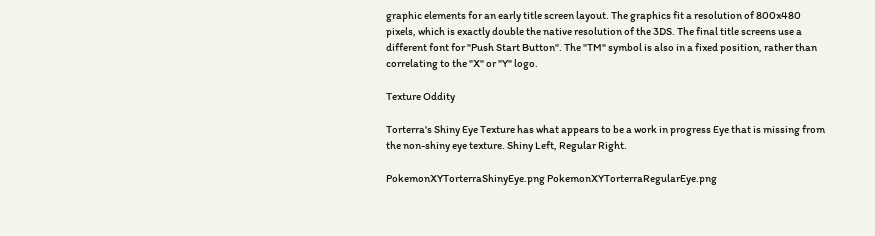graphic elements for an early title screen layout. The graphics fit a resolution of 800x480 pixels, which is exactly double the native resolution of the 3DS. The final title screens use a different font for "Push Start Button". The "TM" symbol is also in a fixed position, rather than correlating to the "X" or "Y" logo.

Texture Oddity

Torterra's Shiny Eye Texture has what appears to be a work in progress Eye that is missing from the non-shiny eye texture. Shiny Left, Regular Right.

PokemonXYTorterraShinyEye.png PokemonXYTorterraRegularEye.png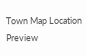Town Map Location Preview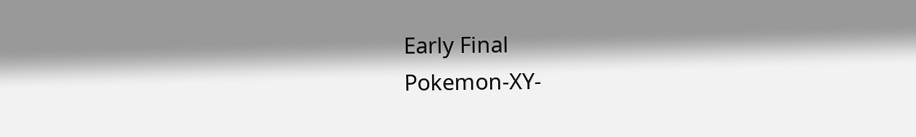Early Final
Pokemon-XY-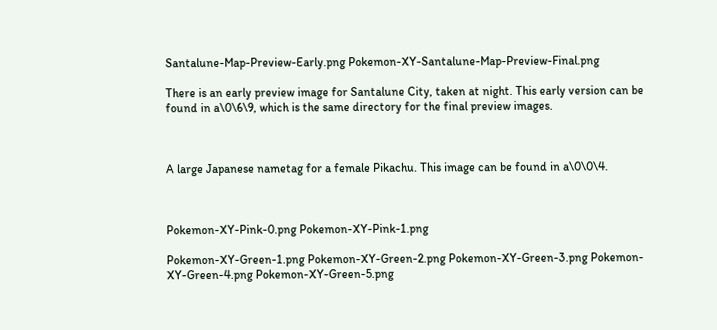Santalune-Map-Preview-Early.png Pokemon-XY-Santalune-Map-Preview-Final.png

There is an early preview image for Santalune City, taken at night. This early version can be found in a\0\6\9, which is the same directory for the final preview images.



A large Japanese nametag for a female Pikachu. This image can be found in a\0\0\4.



Pokemon-XY-Pink-0.png Pokemon-XY-Pink-1.png

Pokemon-XY-Green-1.png Pokemon-XY-Green-2.png Pokemon-XY-Green-3.png Pokemon-XY-Green-4.png Pokemon-XY-Green-5.png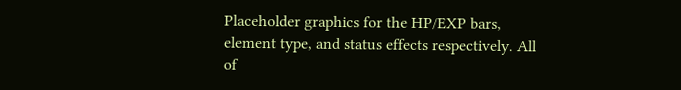Placeholder graphics for the HP/EXP bars, element type, and status effects respectively. All of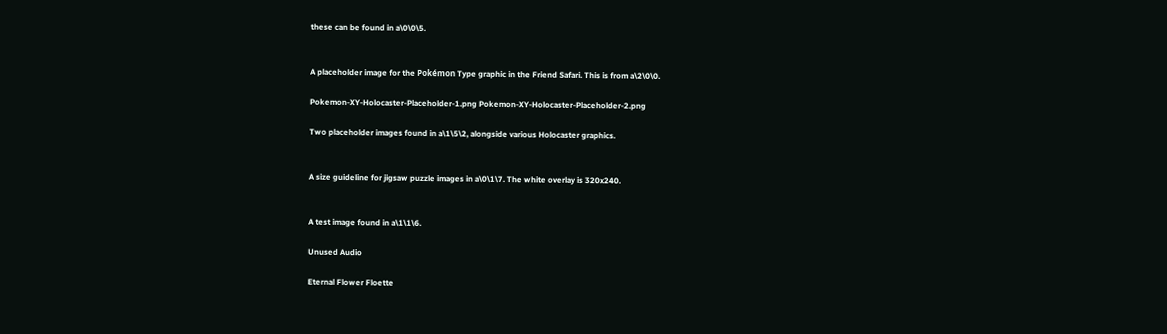these can be found in a\0\0\5.


A placeholder image for the Pokémon Type graphic in the Friend Safari. This is from a\2\0\0.

Pokemon-XY-Holocaster-Placeholder-1.png Pokemon-XY-Holocaster-Placeholder-2.png

Two placeholder images found in a\1\5\2, alongside various Holocaster graphics.


A size guideline for jigsaw puzzle images in a\0\1\7. The white overlay is 320x240.


A test image found in a\1\1\6.

Unused Audio

Eternal Flower Floette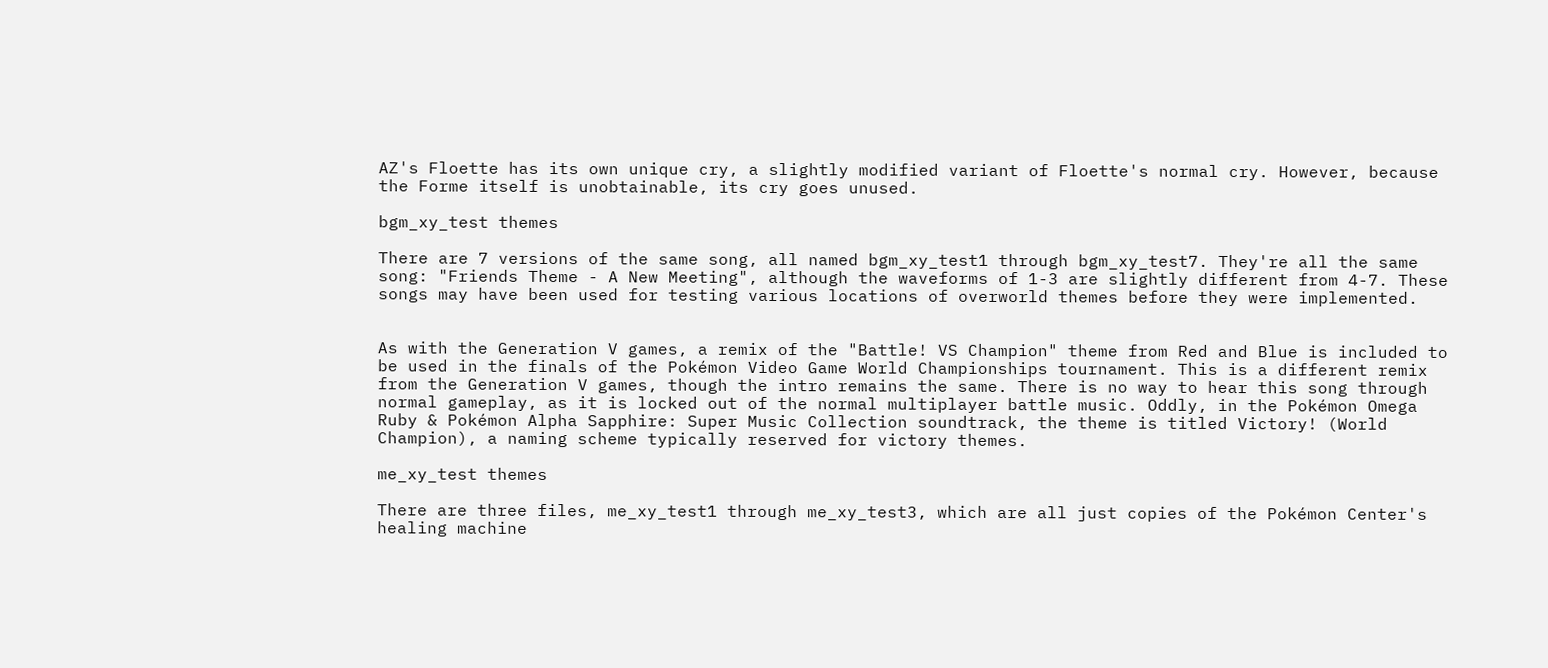AZ's Floette has its own unique cry, a slightly modified variant of Floette's normal cry. However, because the Forme itself is unobtainable, its cry goes unused.

bgm_xy_test themes

There are 7 versions of the same song, all named bgm_xy_test1 through bgm_xy_test7. They're all the same song: "Friends Theme - A New Meeting", although the waveforms of 1-3 are slightly different from 4-7. These songs may have been used for testing various locations of overworld themes before they were implemented.


As with the Generation V games, a remix of the "Battle! VS Champion" theme from Red and Blue is included to be used in the finals of the Pokémon Video Game World Championships tournament. This is a different remix from the Generation V games, though the intro remains the same. There is no way to hear this song through normal gameplay, as it is locked out of the normal multiplayer battle music. Oddly, in the Pokémon Omega Ruby & Pokémon Alpha Sapphire: Super Music Collection soundtrack, the theme is titled Victory! (World Champion), a naming scheme typically reserved for victory themes.

me_xy_test themes

There are three files, me_xy_test1 through me_xy_test3, which are all just copies of the Pokémon Center's healing machine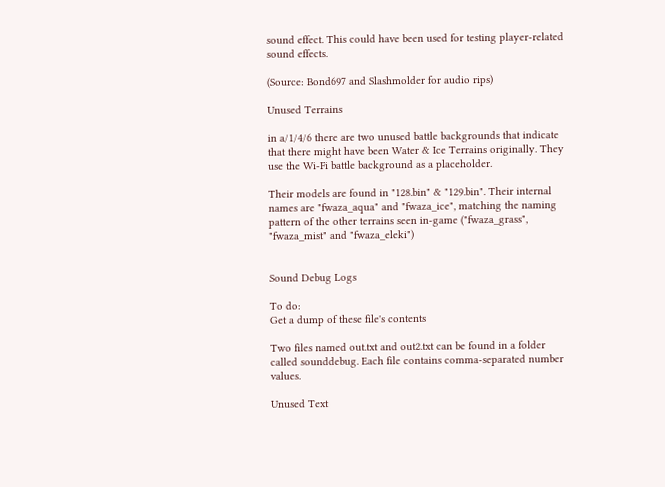sound effect. This could have been used for testing player-related sound effects.

(Source: Bond697 and Slashmolder for audio rips)

Unused Terrains

in a/1/4/6 there are two unused battle backgrounds that indicate that there might have been Water & Ice Terrains originally. They use the Wi-Fi battle background as a placeholder.

Their models are found in "128.bin" & "129.bin". Their internal names are "fwaza_aqua" and "fwaza_ice", matching the naming pattern of the other terrains seen in-game ("fwaza_grass", "fwaza_mist" and "fwaza_eleki")


Sound Debug Logs

To do:
Get a dump of these file's contents

Two files named out.txt and out2.txt can be found in a folder called sounddebug. Each file contains comma-separated number values.

Unused Text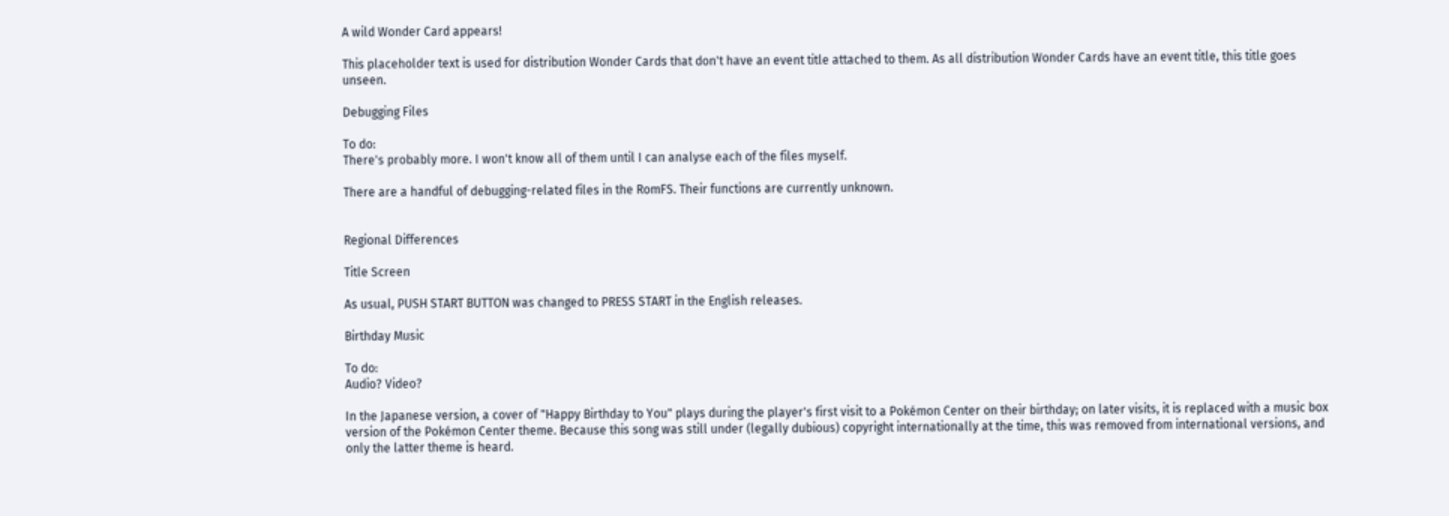A wild Wonder Card appears!

This placeholder text is used for distribution Wonder Cards that don't have an event title attached to them. As all distribution Wonder Cards have an event title, this title goes unseen.

Debugging Files

To do:
There's probably more. I won't know all of them until I can analyse each of the files myself.

There are a handful of debugging-related files in the RomFS. Their functions are currently unknown.


Regional Differences

Title Screen

As usual, PUSH START BUTTON was changed to PRESS START in the English releases.

Birthday Music

To do:
Audio? Video?

In the Japanese version, a cover of "Happy Birthday to You" plays during the player's first visit to a Pokémon Center on their birthday; on later visits, it is replaced with a music box version of the Pokémon Center theme. Because this song was still under (legally dubious) copyright internationally at the time, this was removed from international versions, and only the latter theme is heard.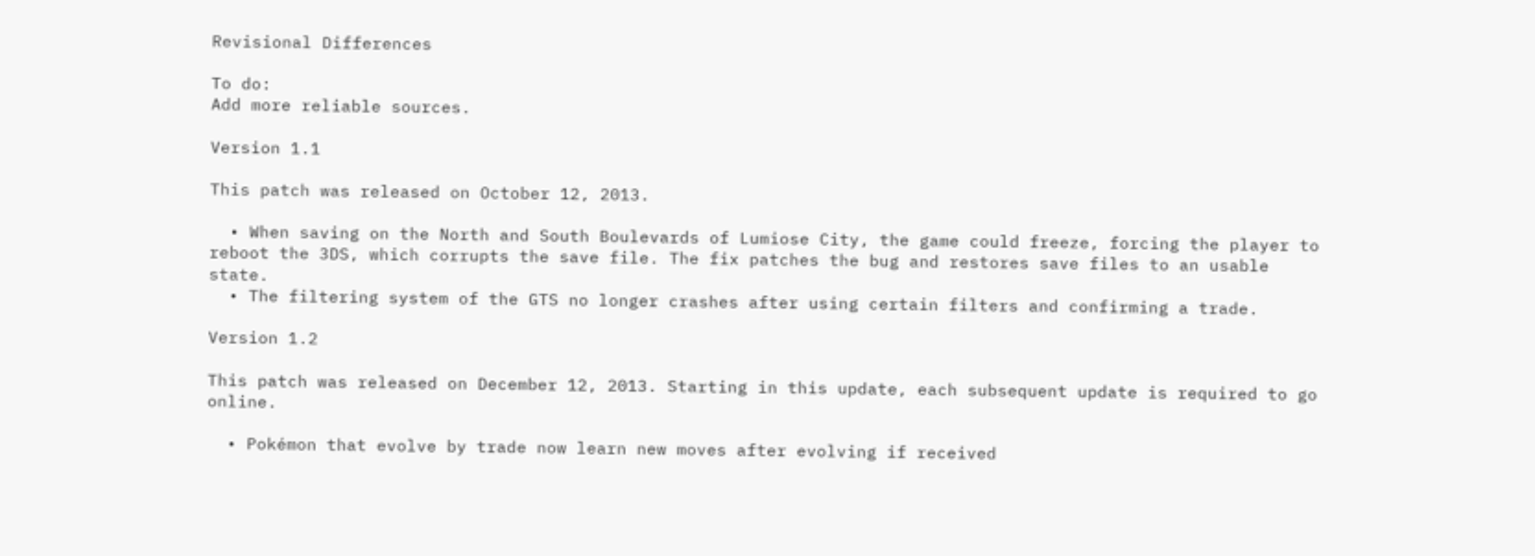Revisional Differences

To do:
Add more reliable sources.

Version 1.1

This patch was released on October 12, 2013.

  • When saving on the North and South Boulevards of Lumiose City, the game could freeze, forcing the player to reboot the 3DS, which corrupts the save file. The fix patches the bug and restores save files to an usable state.
  • The filtering system of the GTS no longer crashes after using certain filters and confirming a trade.

Version 1.2

This patch was released on December 12, 2013. Starting in this update, each subsequent update is required to go online.

  • Pokémon that evolve by trade now learn new moves after evolving if received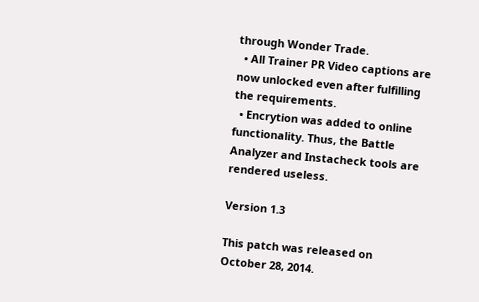through Wonder Trade.
  • All Trainer PR Video captions are now unlocked even after fulfilling the requirements.
  • Encrytion was added to online functionality. Thus, the Battle Analyzer and Instacheck tools are rendered useless.

Version 1.3

This patch was released on October 28, 2014.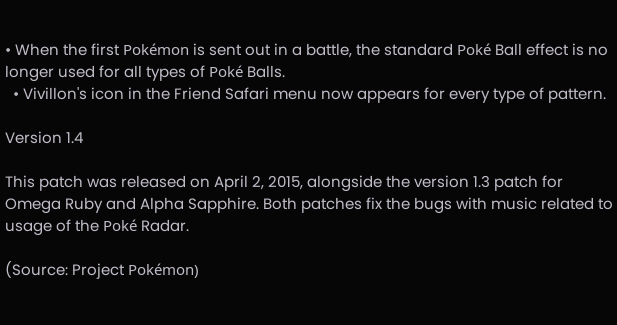• When the first Pokémon is sent out in a battle, the standard Poké Ball effect is no longer used for all types of Poké Balls.
  • Vivillon's icon in the Friend Safari menu now appears for every type of pattern.

Version 1.4

This patch was released on April 2, 2015, alongside the version 1.3 patch for Omega Ruby and Alpha Sapphire. Both patches fix the bugs with music related to usage of the Poké Radar.

(Source: Project Pokémon)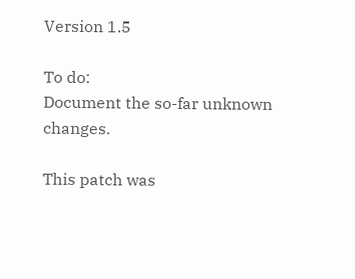Version 1.5

To do:
Document the so-far unknown changes.

This patch was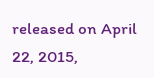released on April 22, 2015,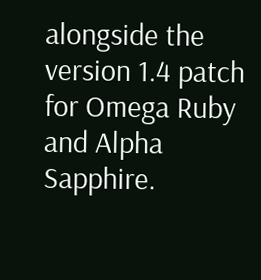alongside the version 1.4 patch for Omega Ruby and Alpha Sapphire.